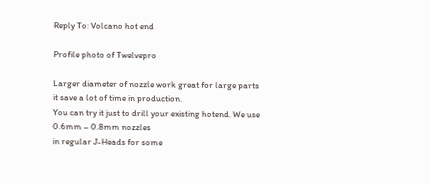Reply To: Volcano hot end

Profile photo of Twelvepro

Larger diameter of nozzle work great for large parts it save a lot of time in production.
You can try it just to drill your existing hotend. We use 0.6mm – 0.8mm nozzles
in regular J-Heads for some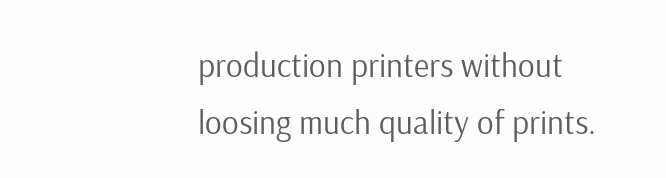production printers without loosing much quality of prints.